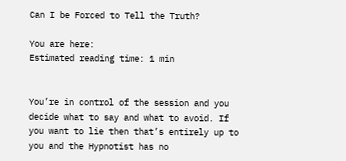Can I be Forced to Tell the Truth?

You are here:
Estimated reading time: 1 min


You’re in control of the session and you decide what to say and what to avoid. If you want to lie then that’s entirely up to you and the Hypnotist has no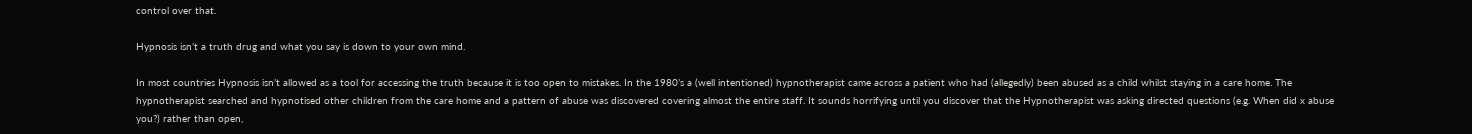control over that.

Hypnosis isn’t a truth drug and what you say is down to your own mind.

In most countries Hypnosis isn’t allowed as a tool for accessing the truth because it is too open to mistakes. In the 1980’s a (well intentioned) hypnotherapist came across a patient who had (allegedly) been abused as a child whilst staying in a care home. The hypnotherapist searched and hypnotised other children from the care home and a pattern of abuse was discovered covering almost the entire staff. It sounds horrifying until you discover that the Hypnotherapist was asking directed questions (e.g. When did x abuse you?) rather than open,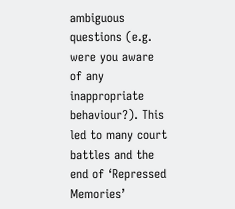ambiguous questions (e.g. were you aware of any inappropriate behaviour?). This led to many court battles and the end of ‘Repressed Memories’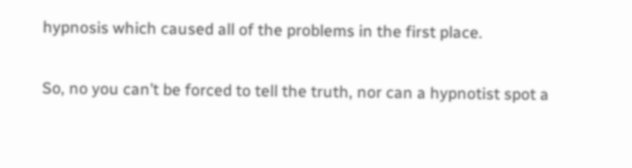hypnosis which caused all of the problems in the first place.

So, no you can’t be forced to tell the truth, nor can a hypnotist spot a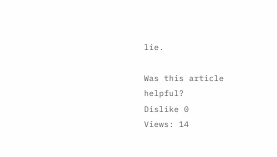lie.

Was this article helpful?
Dislike 0
Views: 14